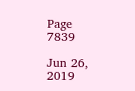Page 7839

Jun 26, 2019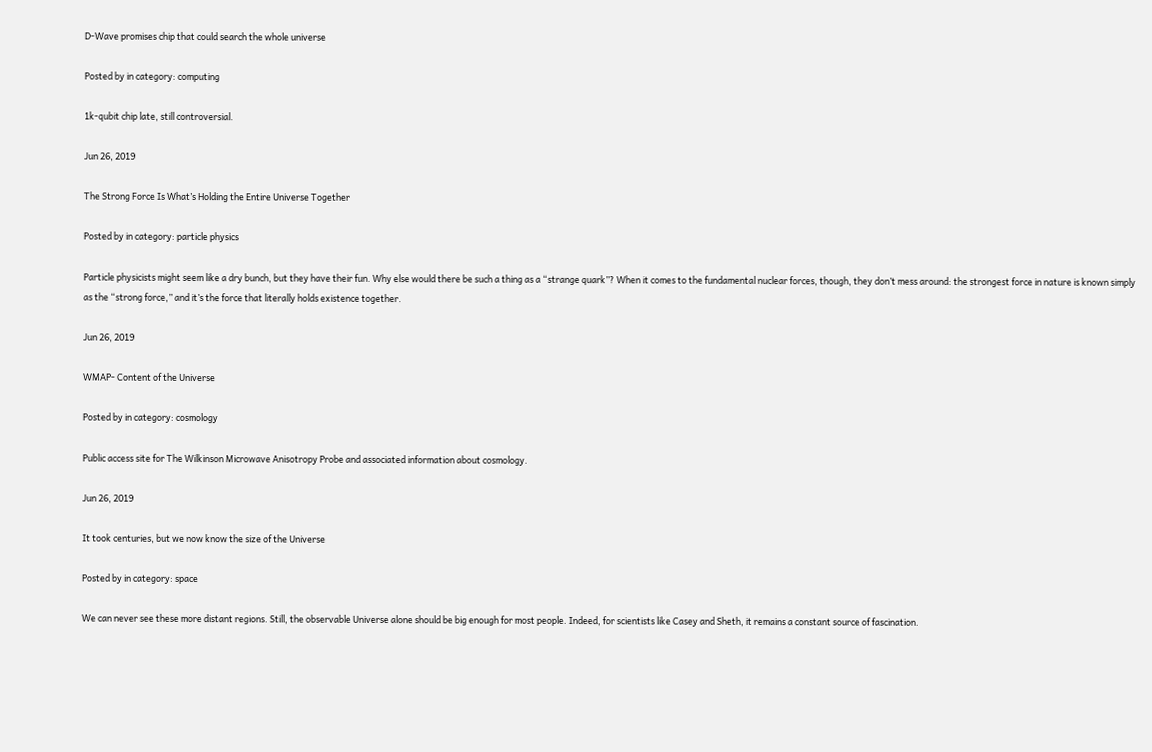D-Wave promises chip that could search the whole universe

Posted by in category: computing

1k-qubit chip late, still controversial.

Jun 26, 2019

The Strong Force Is What’s Holding the Entire Universe Together

Posted by in category: particle physics

Particle physicists might seem like a dry bunch, but they have their fun. Why else would there be such a thing as a “strange quark”? When it comes to the fundamental nuclear forces, though, they don’t mess around: the strongest force in nature is known simply as the “strong force,” and it’s the force that literally holds existence together.

Jun 26, 2019

WMAP- Content of the Universe

Posted by in category: cosmology

Public access site for The Wilkinson Microwave Anisotropy Probe and associated information about cosmology.

Jun 26, 2019

It took centuries, but we now know the size of the Universe

Posted by in category: space

We can never see these more distant regions. Still, the observable Universe alone should be big enough for most people. Indeed, for scientists like Casey and Sheth, it remains a constant source of fascination.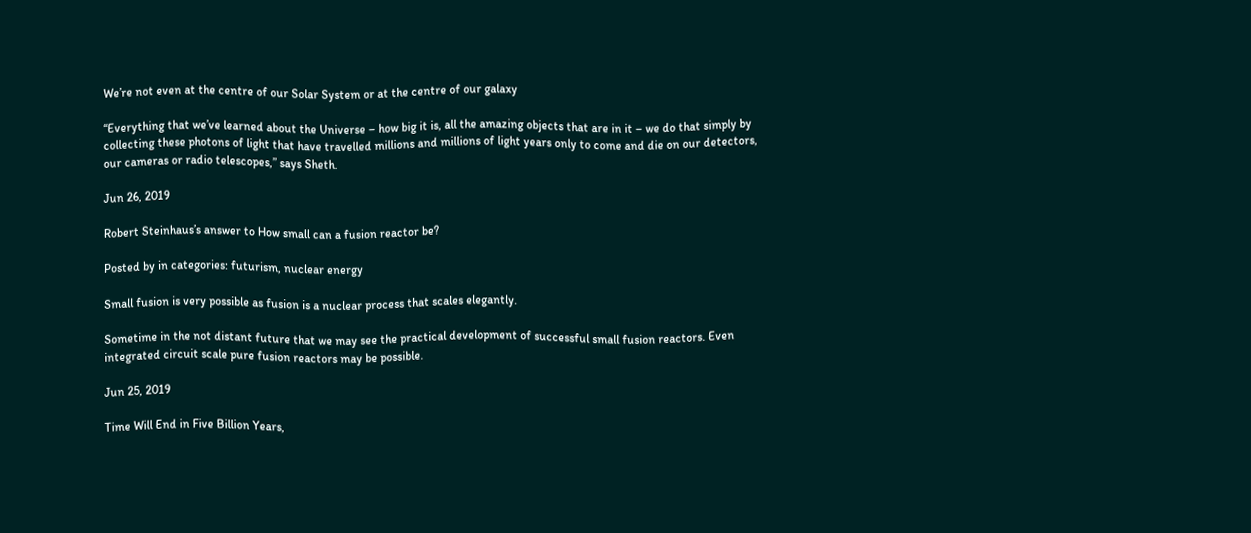We’re not even at the centre of our Solar System or at the centre of our galaxy

“Everything that we’ve learned about the Universe – how big it is, all the amazing objects that are in it – we do that simply by collecting these photons of light that have travelled millions and millions of light years only to come and die on our detectors, our cameras or radio telescopes,” says Sheth.

Jun 26, 2019

Robert Steinhaus’s answer to How small can a fusion reactor be?

Posted by in categories: futurism, nuclear energy

Small fusion is very possible as fusion is a nuclear process that scales elegantly.

Sometime in the not distant future that we may see the practical development of successful small fusion reactors. Even integrated circuit scale pure fusion reactors may be possible.

Jun 25, 2019

Time Will End in Five Billion Years,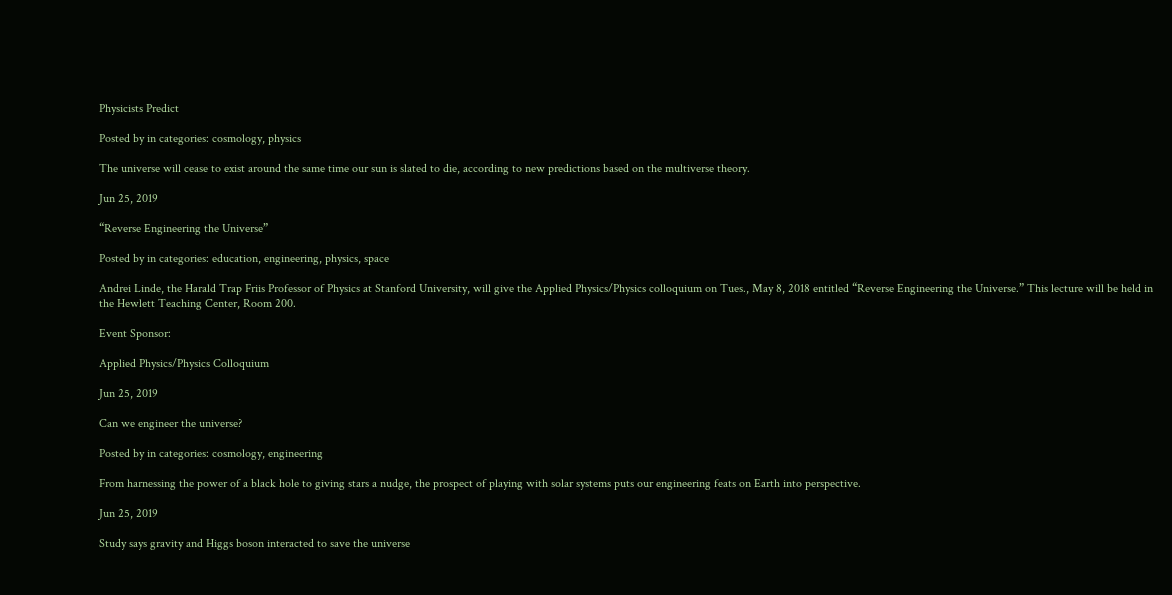Physicists Predict

Posted by in categories: cosmology, physics

The universe will cease to exist around the same time our sun is slated to die, according to new predictions based on the multiverse theory.

Jun 25, 2019

“Reverse Engineering the Universe”

Posted by in categories: education, engineering, physics, space

Andrei Linde, the Harald Trap Friis Professor of Physics at Stanford University, will give the Applied Physics/Physics colloquium on Tues., May 8, 2018 entitled “Reverse Engineering the Universe.” This lecture will be held in the Hewlett Teaching Center, Room 200.

Event Sponsor:

Applied Physics/Physics Colloquium

Jun 25, 2019

Can we engineer the universe?

Posted by in categories: cosmology, engineering

From harnessing the power of a black hole to giving stars a nudge, the prospect of playing with solar systems puts our engineering feats on Earth into perspective.

Jun 25, 2019

Study says gravity and Higgs boson interacted to save the universe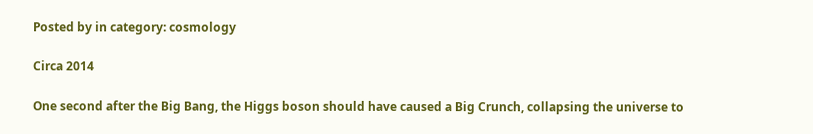Posted by in category: cosmology

Circa 2014

One second after the Big Bang, the Higgs boson should have caused a Big Crunch, collapsing the universe to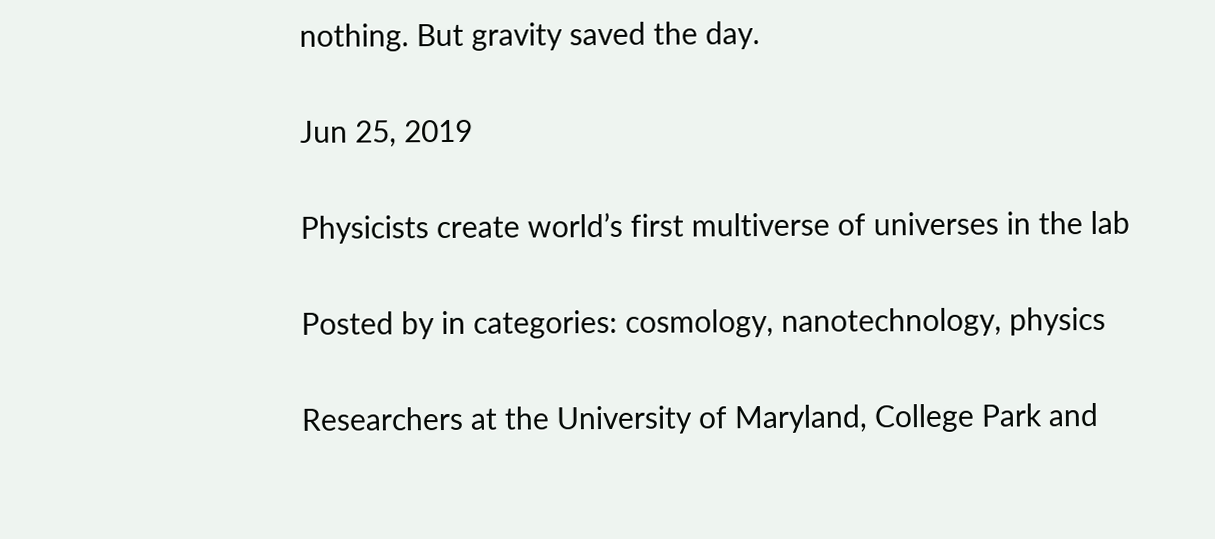nothing. But gravity saved the day.

Jun 25, 2019

Physicists create world’s first multiverse of universes in the lab

Posted by in categories: cosmology, nanotechnology, physics

Researchers at the University of Maryland, College Park and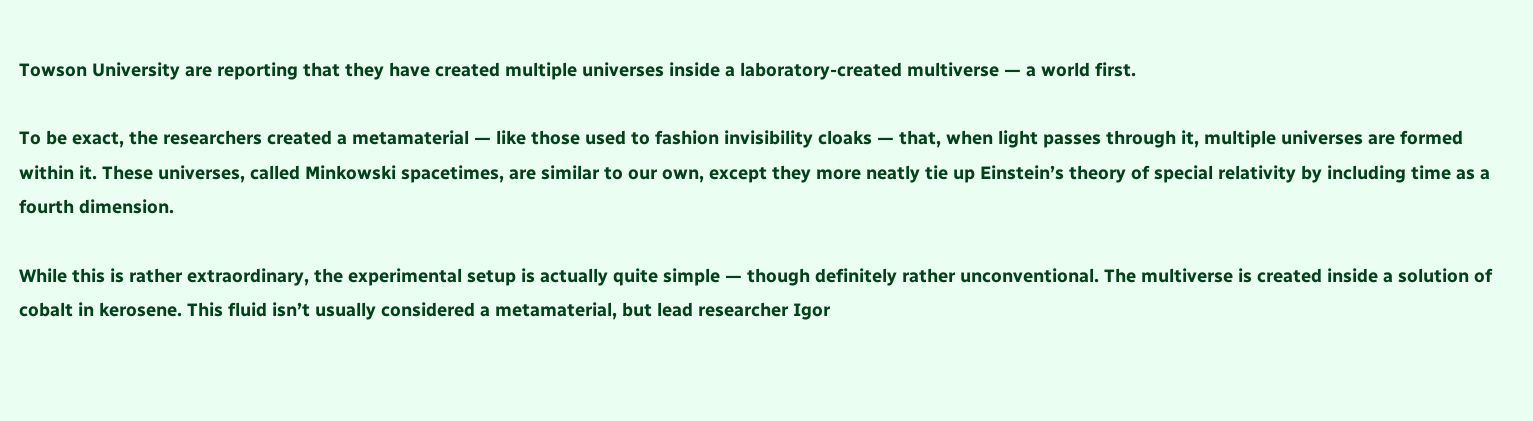Towson University are reporting that they have created multiple universes inside a laboratory-created multiverse — a world first.

To be exact, the researchers created a metamaterial — like those used to fashion invisibility cloaks — that, when light passes through it, multiple universes are formed within it. These universes, called Minkowski spacetimes, are similar to our own, except they more neatly tie up Einstein’s theory of special relativity by including time as a fourth dimension.

While this is rather extraordinary, the experimental setup is actually quite simple — though definitely rather unconventional. The multiverse is created inside a solution of cobalt in kerosene. This fluid isn’t usually considered a metamaterial, but lead researcher Igor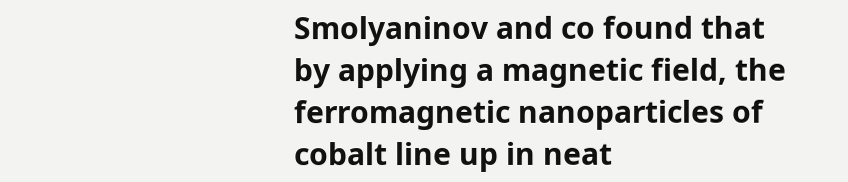Smolyaninov and co found that by applying a magnetic field, the ferromagnetic nanoparticles of cobalt line up in neat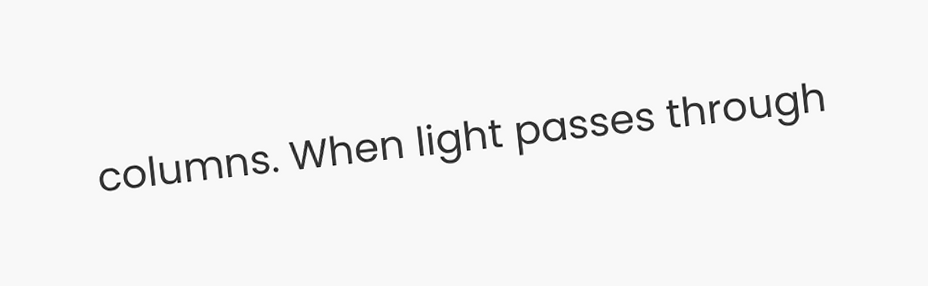columns. When light passes through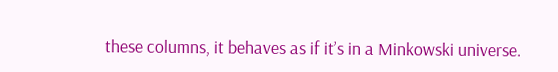these columns, it behaves as if it’s in a Minkowski universe.